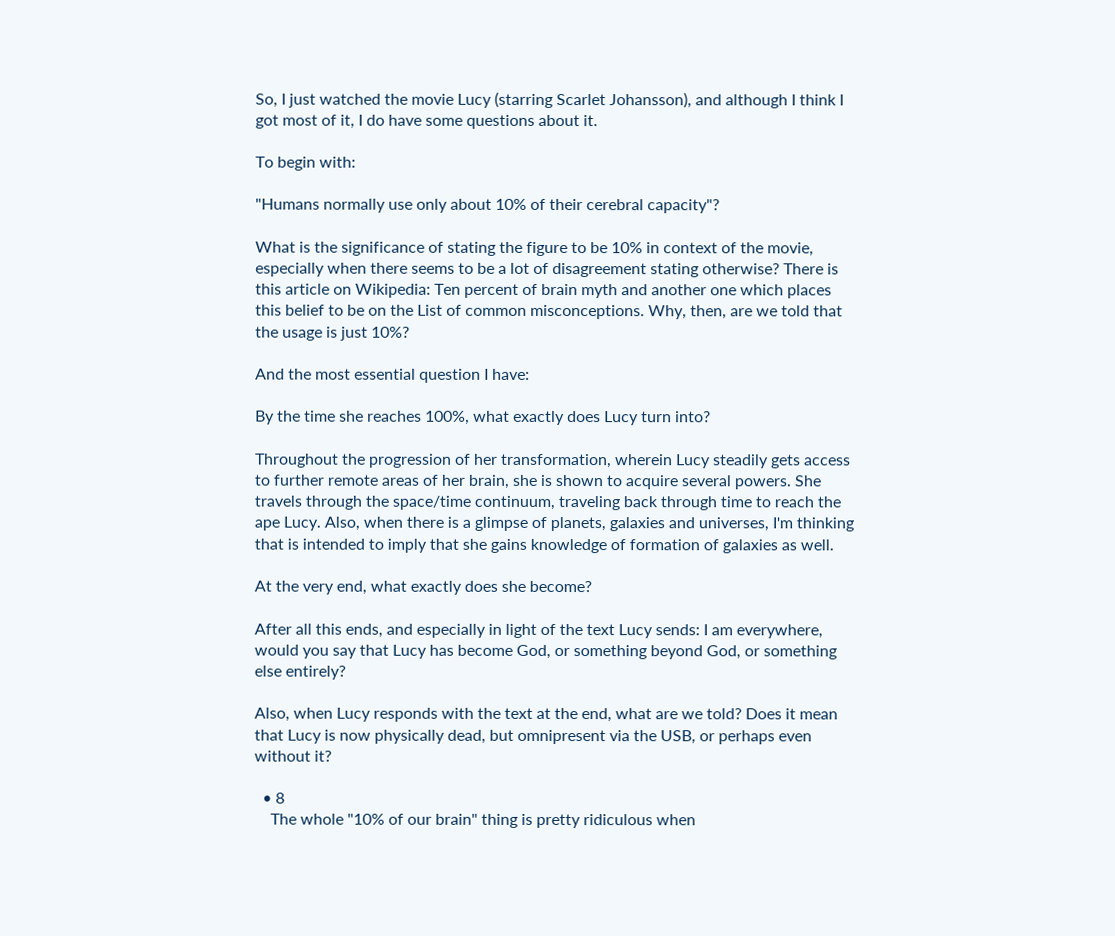So, I just watched the movie Lucy (starring Scarlet Johansson), and although I think I got most of it, I do have some questions about it.

To begin with:

"Humans normally use only about 10% of their cerebral capacity"?

What is the significance of stating the figure to be 10% in context of the movie, especially when there seems to be a lot of disagreement stating otherwise? There is this article on Wikipedia: Ten percent of brain myth and another one which places this belief to be on the List of common misconceptions. Why, then, are we told that the usage is just 10%?

And the most essential question I have:

By the time she reaches 100%, what exactly does Lucy turn into?

Throughout the progression of her transformation, wherein Lucy steadily gets access to further remote areas of her brain, she is shown to acquire several powers. She travels through the space/time continuum, traveling back through time to reach the ape Lucy. Also, when there is a glimpse of planets, galaxies and universes, I'm thinking that is intended to imply that she gains knowledge of formation of galaxies as well.

At the very end, what exactly does she become?

After all this ends, and especially in light of the text Lucy sends: I am everywhere, would you say that Lucy has become God, or something beyond God, or something else entirely?

Also, when Lucy responds with the text at the end, what are we told? Does it mean that Lucy is now physically dead, but omnipresent via the USB, or perhaps even without it?

  • 8
    The whole "10% of our brain" thing is pretty ridiculous when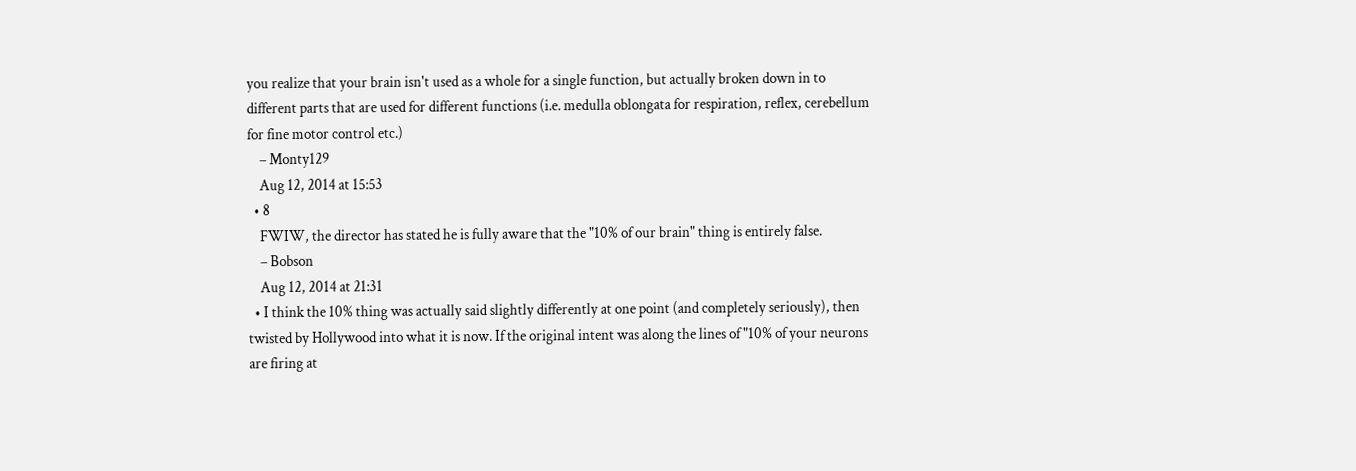you realize that your brain isn't used as a whole for a single function, but actually broken down in to different parts that are used for different functions (i.e. medulla oblongata for respiration, reflex, cerebellum for fine motor control etc.)
    – Monty129
    Aug 12, 2014 at 15:53
  • 8
    FWIW, the director has stated he is fully aware that the "10% of our brain" thing is entirely false.
    – Bobson
    Aug 12, 2014 at 21:31
  • I think the 10% thing was actually said slightly differently at one point (and completely seriously), then twisted by Hollywood into what it is now. If the original intent was along the lines of "10% of your neurons are firing at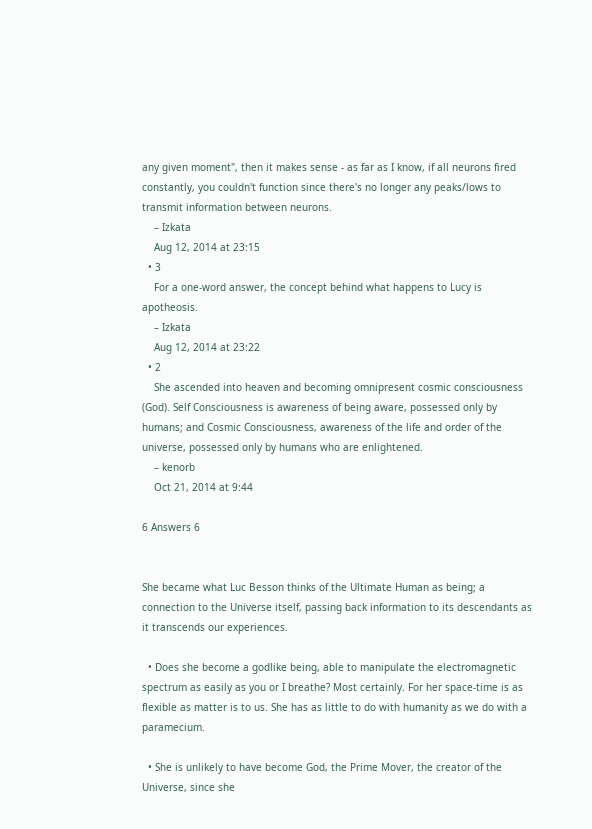any given moment", then it makes sense - as far as I know, if all neurons fired constantly, you couldn't function since there's no longer any peaks/lows to transmit information between neurons.
    – Izkata
    Aug 12, 2014 at 23:15
  • 3
    For a one-word answer, the concept behind what happens to Lucy is apotheosis.
    – Izkata
    Aug 12, 2014 at 23:22
  • 2
    She ascended into heaven and becoming omnipresent cosmic consciousness (God). Self Consciousness is awareness of being aware, possessed only by humans; and Cosmic Consciousness, awareness of the life and order of the universe, possessed only by humans who are enlightened.
    – kenorb
    Oct 21, 2014 at 9:44

6 Answers 6


She became what Luc Besson thinks of the Ultimate Human as being; a connection to the Universe itself, passing back information to its descendants as it transcends our experiences.

  • Does she become a godlike being, able to manipulate the electromagnetic spectrum as easily as you or I breathe? Most certainly. For her space-time is as flexible as matter is to us. She has as little to do with humanity as we do with a paramecium.

  • She is unlikely to have become God, the Prime Mover, the creator of the Universe, since she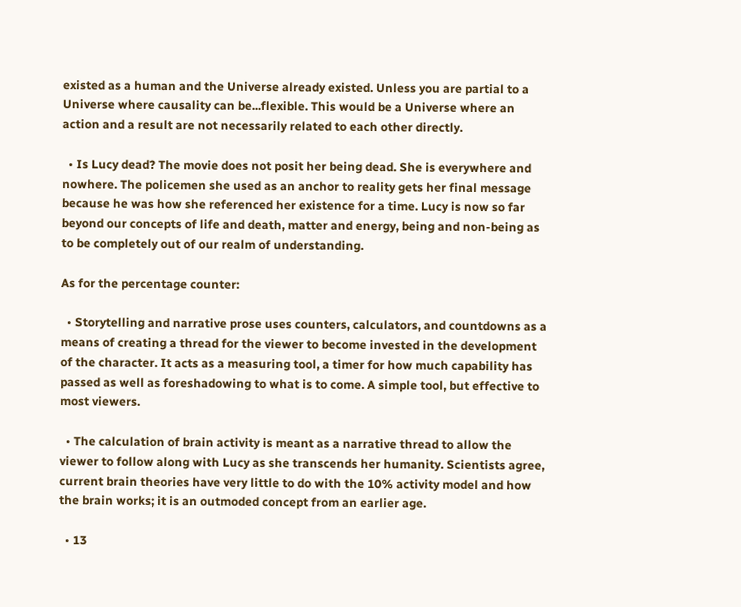existed as a human and the Universe already existed. Unless you are partial to a Universe where causality can be...flexible. This would be a Universe where an action and a result are not necessarily related to each other directly.

  • Is Lucy dead? The movie does not posit her being dead. She is everywhere and nowhere. The policemen she used as an anchor to reality gets her final message because he was how she referenced her existence for a time. Lucy is now so far beyond our concepts of life and death, matter and energy, being and non-being as to be completely out of our realm of understanding.

As for the percentage counter:

  • Storytelling and narrative prose uses counters, calculators, and countdowns as a means of creating a thread for the viewer to become invested in the development of the character. It acts as a measuring tool, a timer for how much capability has passed as well as foreshadowing to what is to come. A simple tool, but effective to most viewers.

  • The calculation of brain activity is meant as a narrative thread to allow the viewer to follow along with Lucy as she transcends her humanity. Scientists agree, current brain theories have very little to do with the 10% activity model and how the brain works; it is an outmoded concept from an earlier age.

  • 13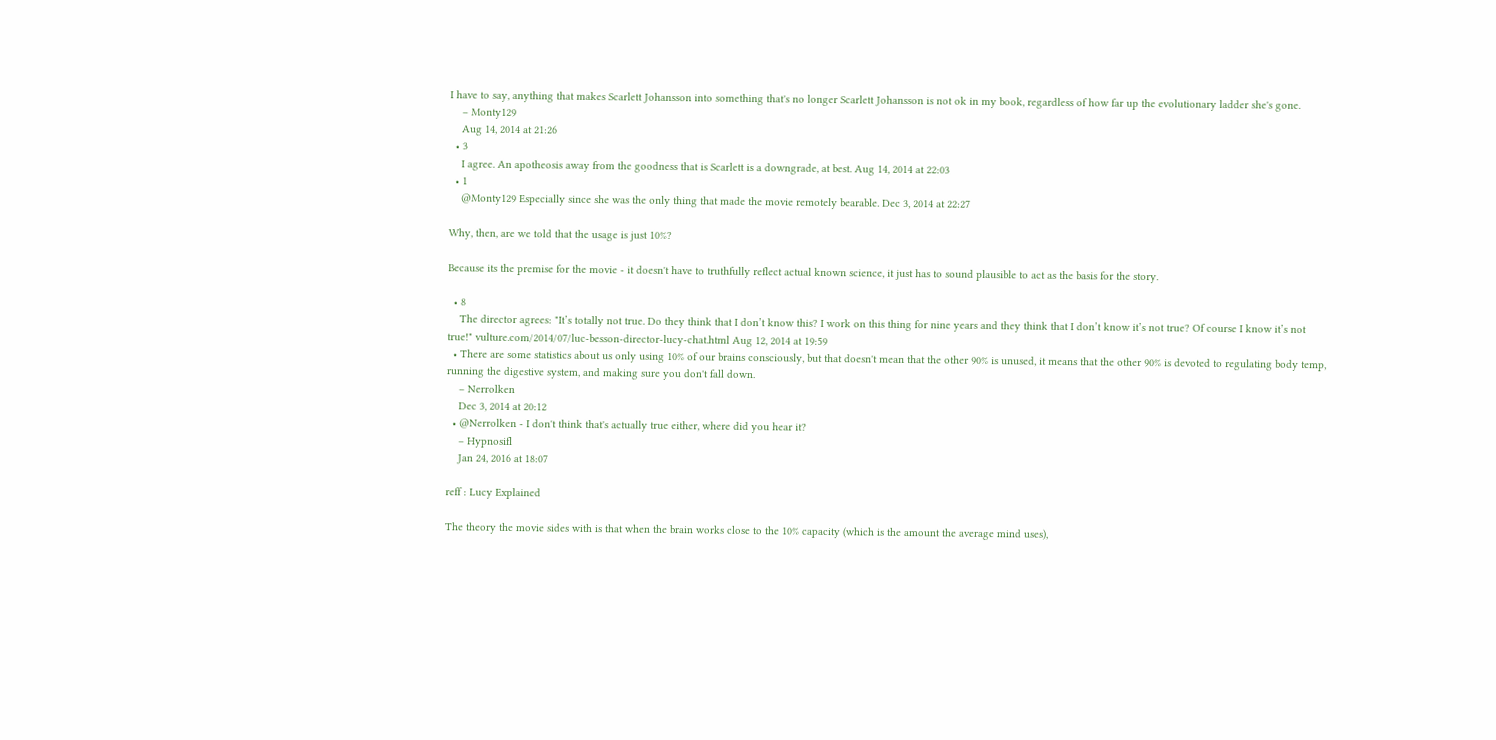I have to say, anything that makes Scarlett Johansson into something that's no longer Scarlett Johansson is not ok in my book, regardless of how far up the evolutionary ladder she's gone.
    – Monty129
    Aug 14, 2014 at 21:26
  • 3
    I agree. An apotheosis away from the goodness that is Scarlett is a downgrade, at best. Aug 14, 2014 at 22:03
  • 1
    @Monty129 Especially since she was the only thing that made the movie remotely bearable. Dec 3, 2014 at 22:27

Why, then, are we told that the usage is just 10%?

Because its the premise for the movie - it doesn't have to truthfully reflect actual known science, it just has to sound plausible to act as the basis for the story.

  • 8
    The director agrees: "It’s totally not true. Do they think that I don’t know this? I work on this thing for nine years and they think that I don’t know it’s not true? Of course I know it’s not true!" vulture.com/2014/07/luc-besson-director-lucy-chat.html Aug 12, 2014 at 19:59
  • There are some statistics about us only using 10% of our brains consciously, but that doesn't mean that the other 90% is unused, it means that the other 90% is devoted to regulating body temp, running the digestive system, and making sure you don't fall down.
    – Nerrolken
    Dec 3, 2014 at 20:12
  • @Nerrolken - I don't think that's actually true either, where did you hear it?
    – Hypnosifl
    Jan 24, 2016 at 18:07

reff : Lucy Explained

The theory the movie sides with is that when the brain works close to the 10% capacity (which is the amount the average mind uses),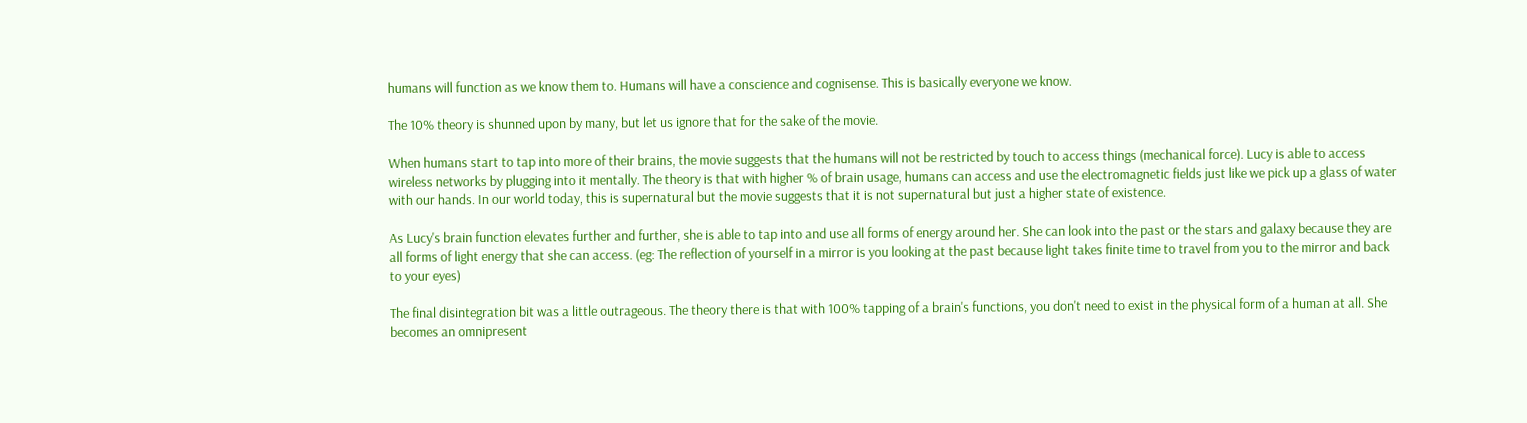humans will function as we know them to. Humans will have a conscience and cognisense. This is basically everyone we know.

The 10% theory is shunned upon by many, but let us ignore that for the sake of the movie.

When humans start to tap into more of their brains, the movie suggests that the humans will not be restricted by touch to access things (mechanical force). Lucy is able to access wireless networks by plugging into it mentally. The theory is that with higher % of brain usage, humans can access and use the electromagnetic fields just like we pick up a glass of water with our hands. In our world today, this is supernatural but the movie suggests that it is not supernatural but just a higher state of existence.

As Lucy's brain function elevates further and further, she is able to tap into and use all forms of energy around her. She can look into the past or the stars and galaxy because they are all forms of light energy that she can access. (eg: The reflection of yourself in a mirror is you looking at the past because light takes finite time to travel from you to the mirror and back to your eyes)

The final disintegration bit was a little outrageous. The theory there is that with 100% tapping of a brain's functions, you don't need to exist in the physical form of a human at all. She becomes an omnipresent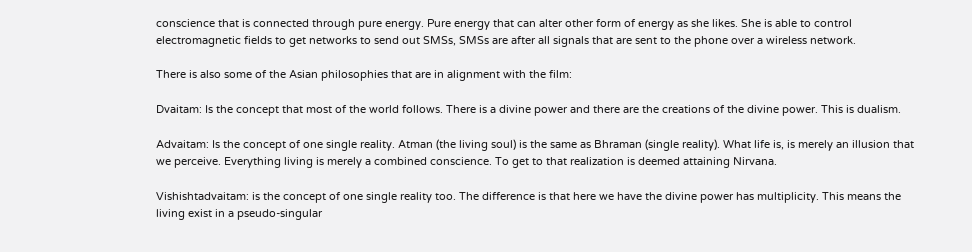conscience that is connected through pure energy. Pure energy that can alter other form of energy as she likes. She is able to control electromagnetic fields to get networks to send out SMSs, SMSs are after all signals that are sent to the phone over a wireless network.

There is also some of the Asian philosophies that are in alignment with the film:

Dvaitam: Is the concept that most of the world follows. There is a divine power and there are the creations of the divine power. This is dualism.

Advaitam: Is the concept of one single reality. Atman (the living soul) is the same as Bhraman (single reality). What life is, is merely an illusion that we perceive. Everything living is merely a combined conscience. To get to that realization is deemed attaining Nirvana.

Vishishtadvaitam: is the concept of one single reality too. The difference is that here we have the divine power has multiplicity. This means the living exist in a pseudo-singular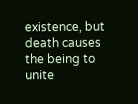existence, but death causes the being to unite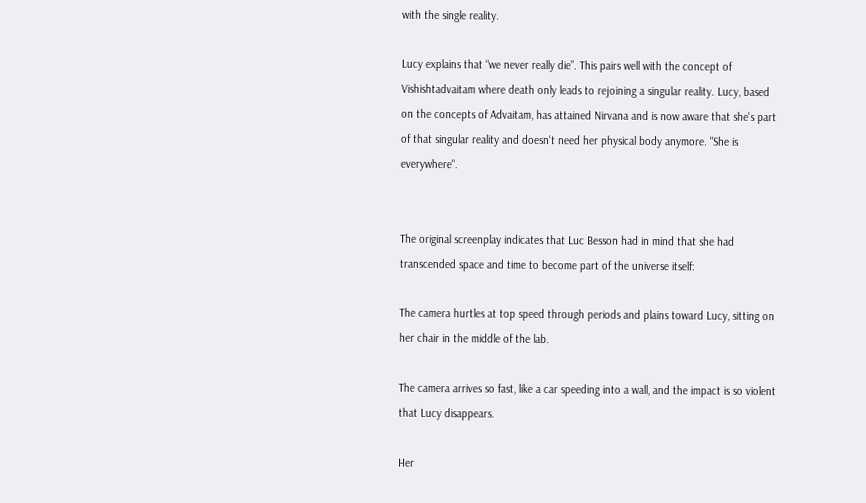with the single reality.

Lucy explains that “we never really die”. This pairs well with the concept of Vishishtadvaitam where death only leads to rejoining a singular reality. Lucy, based on the concepts of Advaitam, has attained Nirvana and is now aware that she's part of that singular reality and doesn't need her physical body anymore. "She is everywhere".


The original screenplay indicates that Luc Besson had in mind that she had transcended space and time to become part of the universe itself:

The camera hurtles at top speed through periods and plains toward Lucy, sitting on her chair in the middle of the lab.

The camera arrives so fast, like a car speeding into a wall, and the impact is so violent that Lucy disappears.

Her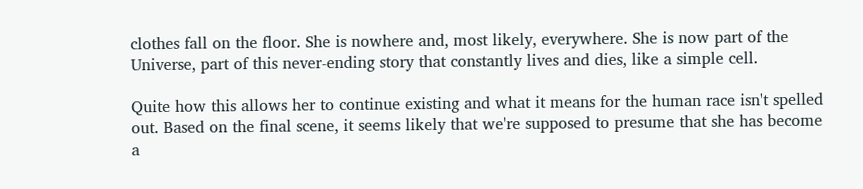clothes fall on the floor. She is nowhere and, most likely, everywhere. She is now part of the Universe, part of this never-ending story that constantly lives and dies, like a simple cell.

Quite how this allows her to continue existing and what it means for the human race isn't spelled out. Based on the final scene, it seems likely that we're supposed to presume that she has become a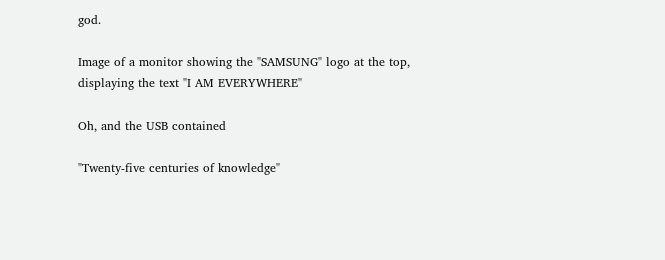god.

Image of a monitor showing the "SAMSUNG" logo at the top, displaying the text "I AM EVERYWHERE"

Oh, and the USB contained

"Twenty-five centuries of knowledge"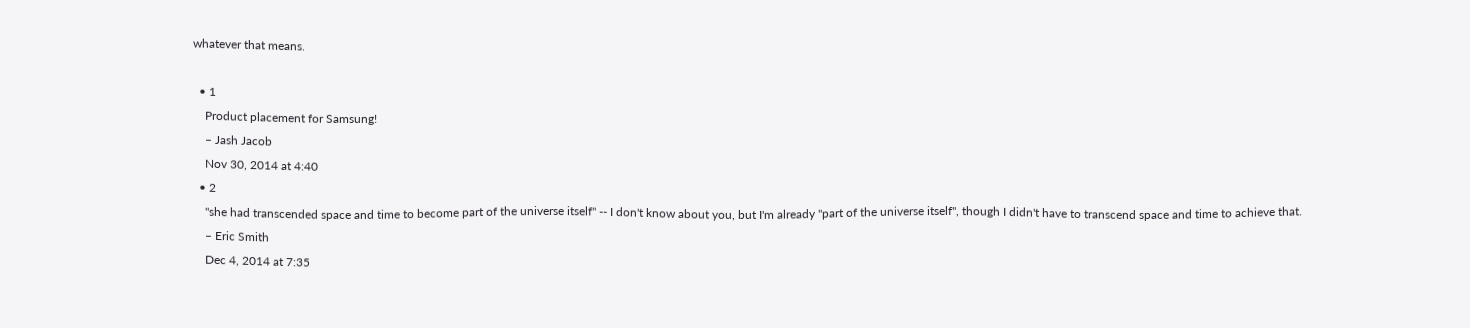whatever that means.

  • 1
    Product placement for Samsung!
    – Jash Jacob
    Nov 30, 2014 at 4:40
  • 2
    "she had transcended space and time to become part of the universe itself" -- I don't know about you, but I'm already "part of the universe itself", though I didn't have to transcend space and time to achieve that.
    – Eric Smith
    Dec 4, 2014 at 7:35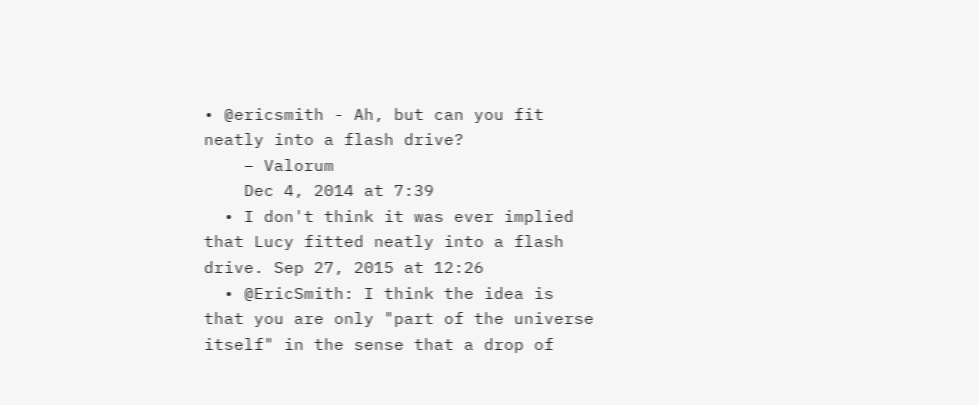• @ericsmith - Ah, but can you fit neatly into a flash drive?
    – Valorum
    Dec 4, 2014 at 7:39
  • I don't think it was ever implied that Lucy fitted neatly into a flash drive. Sep 27, 2015 at 12:26
  • @EricSmith: I think the idea is that you are only "part of the universe itself" in the sense that a drop of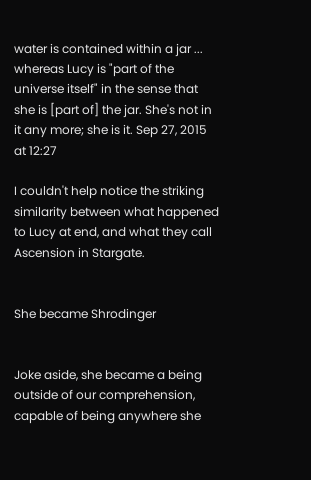water is contained within a jar ... whereas Lucy is "part of the universe itself" in the sense that she is [part of] the jar. She's not in it any more; she is it. Sep 27, 2015 at 12:27

I couldn't help notice the striking similarity between what happened to Lucy at end, and what they call Ascension in Stargate.


She became Shrodinger


Joke aside, she became a being outside of our comprehension, capable of being anywhere she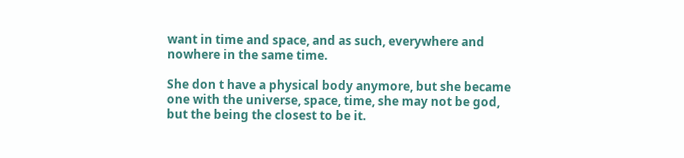want in time and space, and as such, everywhere and nowhere in the same time.

She don t have a physical body anymore, but she became one with the universe, space, time, she may not be god, but the being the closest to be it.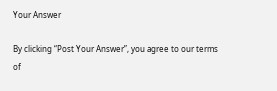Your Answer

By clicking “Post Your Answer”, you agree to our terms of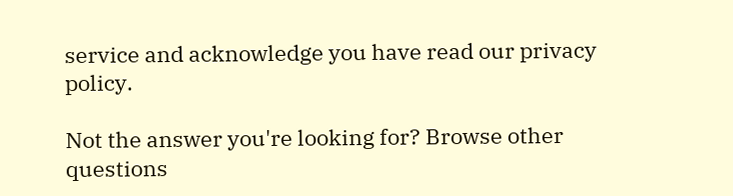service and acknowledge you have read our privacy policy.

Not the answer you're looking for? Browse other questions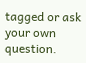tagged or ask your own question.